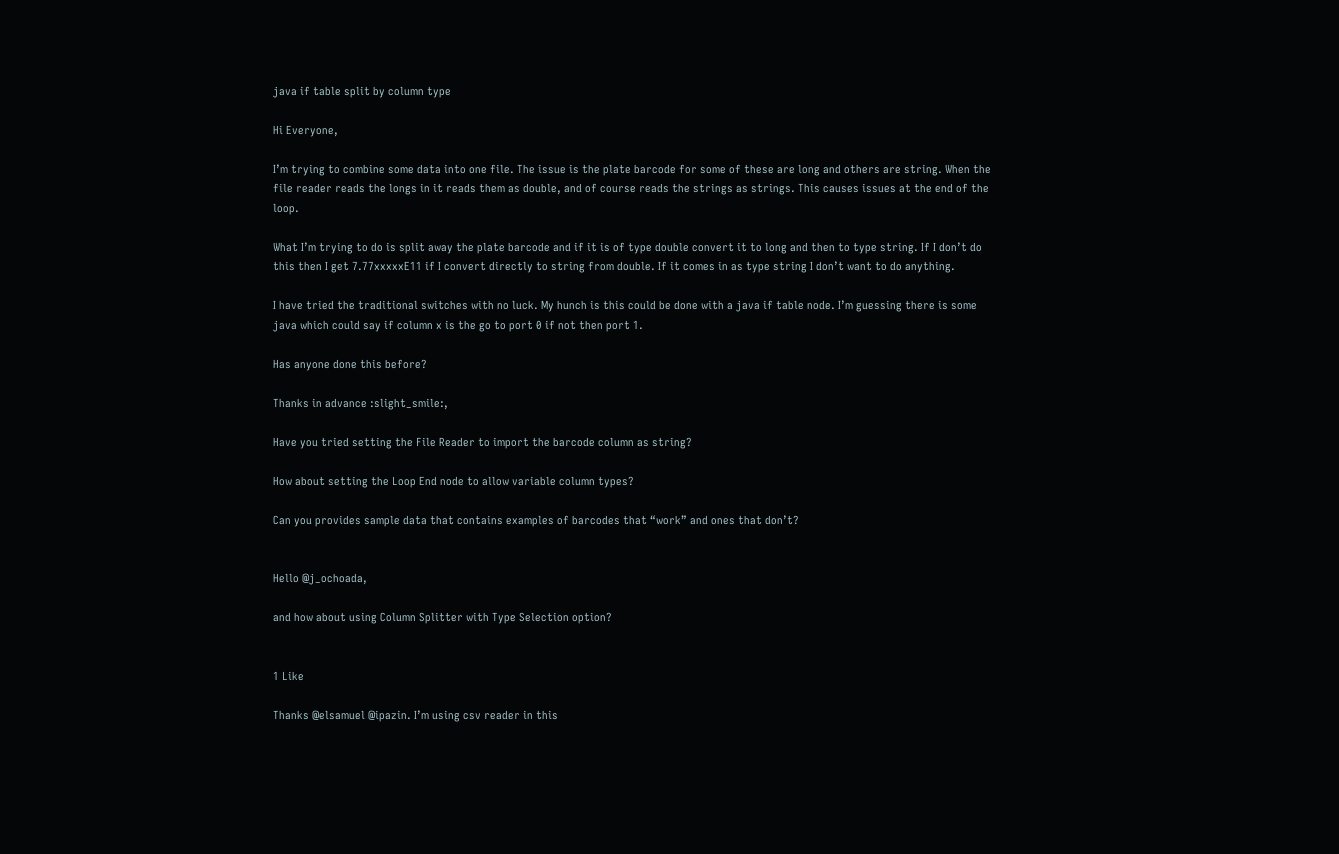java if table split by column type

Hi Everyone,

I’m trying to combine some data into one file. The issue is the plate barcode for some of these are long and others are string. When the file reader reads the longs in it reads them as double, and of course reads the strings as strings. This causes issues at the end of the loop.

What I’m trying to do is split away the plate barcode and if it is of type double convert it to long and then to type string. If I don’t do this then I get 7.77xxxxxE11 if I convert directly to string from double. If it comes in as type string I don’t want to do anything.

I have tried the traditional switches with no luck. My hunch is this could be done with a java if table node. I’m guessing there is some java which could say if column x is the go to port 0 if not then port 1.

Has anyone done this before?

Thanks in advance :slight_smile:,

Have you tried setting the File Reader to import the barcode column as string?

How about setting the Loop End node to allow variable column types?

Can you provides sample data that contains examples of barcodes that “work” and ones that don’t?


Hello @j_ochoada,

and how about using Column Splitter with Type Selection option?


1 Like

Thanks @elsamuel @ipazin. I’m using csv reader in this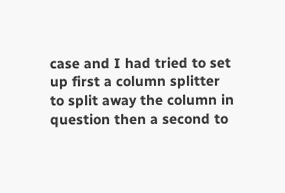case and I had tried to set up first a column splitter to split away the column in question then a second to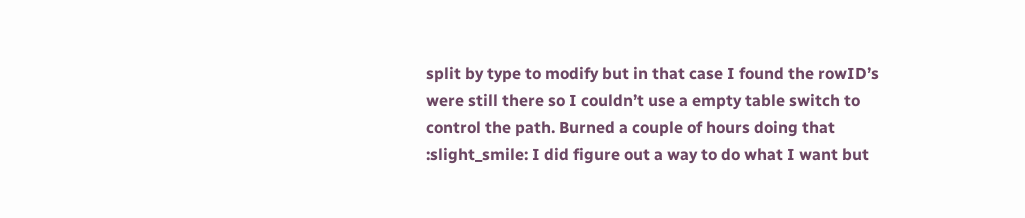split by type to modify but in that case I found the rowID’s were still there so I couldn’t use a empty table switch to control the path. Burned a couple of hours doing that :slight_smile: I did figure out a way to do what I want but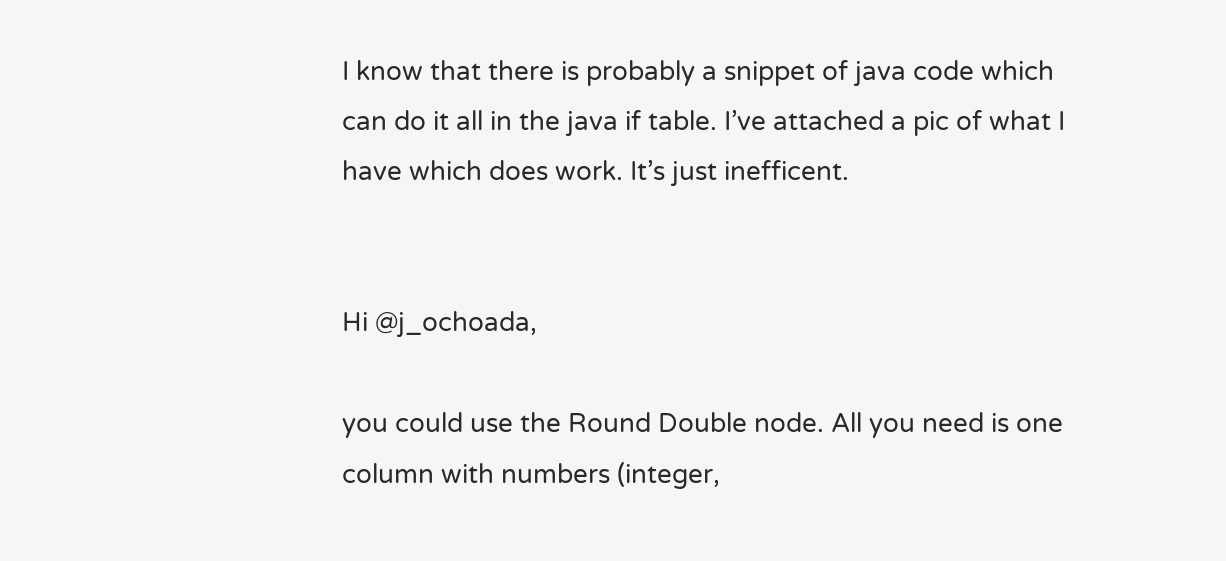I know that there is probably a snippet of java code which can do it all in the java if table. I’ve attached a pic of what I have which does work. It’s just inefficent.


Hi @j_ochoada,

you could use the Round Double node. All you need is one column with numbers (integer,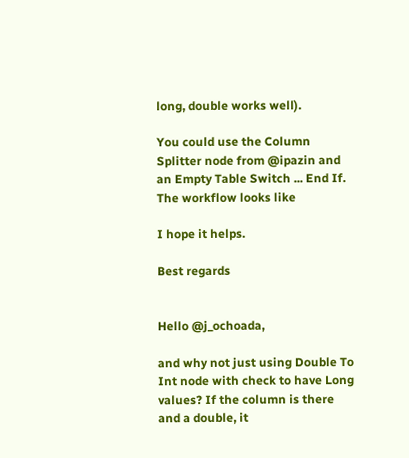long, double works well).

You could use the Column Splitter node from @ipazin and an Empty Table Switch ... End If.
The workflow looks like

I hope it helps.

Best regards


Hello @j_ochoada,

and why not just using Double To Int node with check to have Long values? If the column is there and a double, it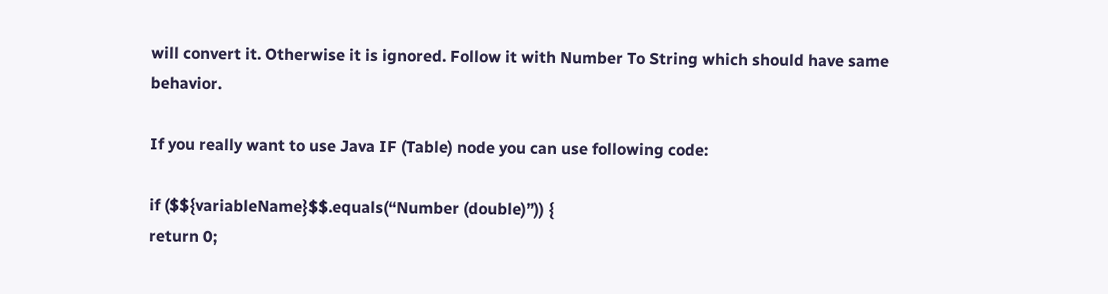will convert it. Otherwise it is ignored. Follow it with Number To String which should have same behavior.

If you really want to use Java IF (Table) node you can use following code:

if ($${variableName}$$.equals(“Number (double)”)) {
return 0;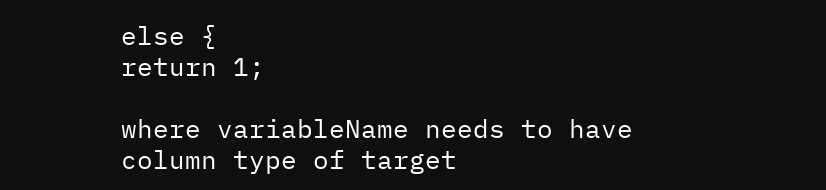else {
return 1;

where variableName needs to have column type of target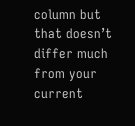column but that doesn’t differ much from your current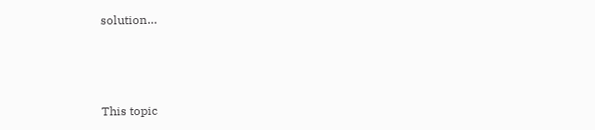solution…



This topic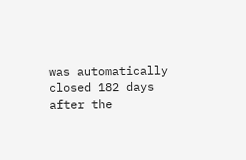was automatically closed 182 days after the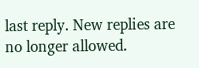last reply. New replies are no longer allowed.